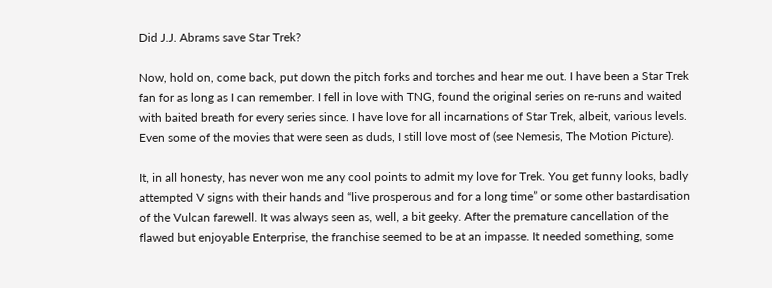Did J.J. Abrams save Star Trek?

Now, hold on, come back, put down the pitch forks and torches and hear me out. I have been a Star Trek fan for as long as I can remember. I fell in love with TNG, found the original series on re-runs and waited with baited breath for every series since. I have love for all incarnations of Star Trek, albeit, various levels. Even some of the movies that were seen as duds, I still love most of (see Nemesis, The Motion Picture).

It, in all honesty, has never won me any cool points to admit my love for Trek. You get funny looks, badly attempted V signs with their hands and “live prosperous and for a long time” or some other bastardisation of the Vulcan farewell. It was always seen as, well, a bit geeky. After the premature cancellation of the flawed but enjoyable Enterprise, the franchise seemed to be at an impasse. It needed something, some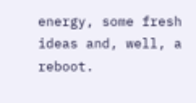energy, some fresh ideas and, well, a reboot.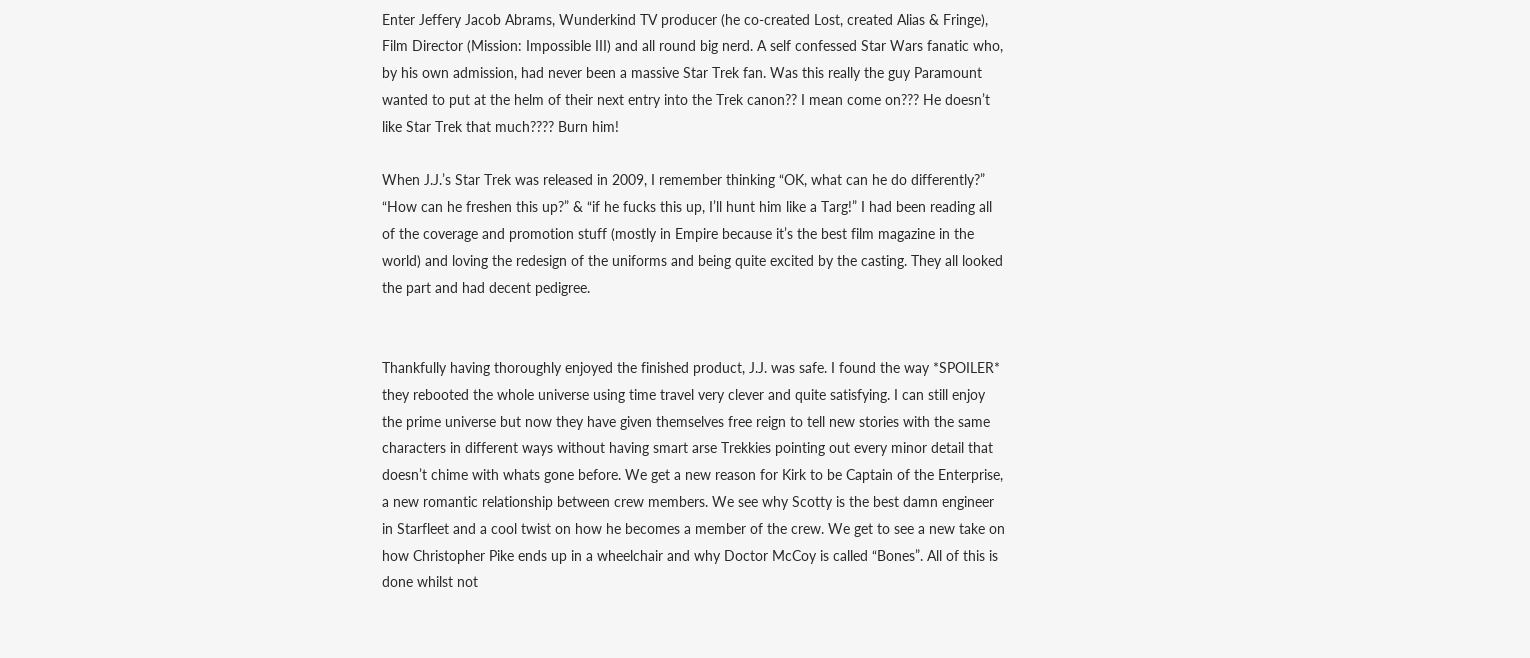Enter Jeffery Jacob Abrams, Wunderkind TV producer (he co-created Lost, created Alias & Fringe), Film Director (Mission: Impossible III) and all round big nerd. A self confessed Star Wars fanatic who, by his own admission, had never been a massive Star Trek fan. Was this really the guy Paramount wanted to put at the helm of their next entry into the Trek canon?? I mean come on??? He doesn’t like Star Trek that much???? Burn him!

When J.J.’s Star Trek was released in 2009, I remember thinking “OK, what can he do differently?” “How can he freshen this up?” & “if he fucks this up, I’ll hunt him like a Targ!” I had been reading all of the coverage and promotion stuff (mostly in Empire because it’s the best film magazine in the world) and loving the redesign of the uniforms and being quite excited by the casting. They all looked the part and had decent pedigree.


Thankfully having thoroughly enjoyed the finished product, J.J. was safe. I found the way *SPOILER* they rebooted the whole universe using time travel very clever and quite satisfying. I can still enjoy the prime universe but now they have given themselves free reign to tell new stories with the same characters in different ways without having smart arse Trekkies pointing out every minor detail that doesn’t chime with whats gone before. We get a new reason for Kirk to be Captain of the Enterprise, a new romantic relationship between crew members. We see why Scotty is the best damn engineer in Starfleet and a cool twist on how he becomes a member of the crew. We get to see a new take on how Christopher Pike ends up in a wheelchair and why Doctor McCoy is called “Bones”. All of this is done whilst not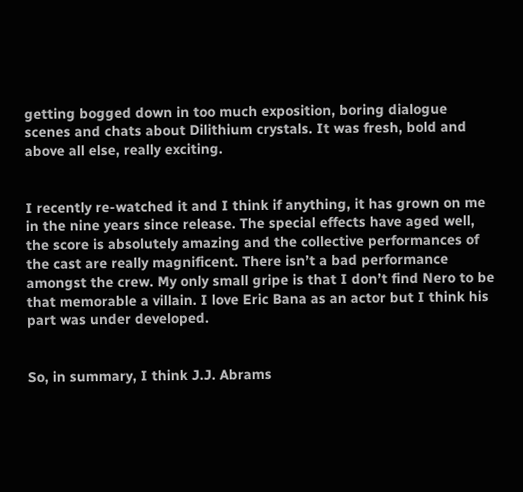getting bogged down in too much exposition, boring dialogue scenes and chats about Dilithium crystals. It was fresh, bold and above all else, really exciting.


I recently re-watched it and I think if anything, it has grown on me in the nine years since release. The special effects have aged well, the score is absolutely amazing and the collective performances of the cast are really magnificent. There isn’t a bad performance amongst the crew. My only small gripe is that I don’t find Nero to be that memorable a villain. I love Eric Bana as an actor but I think his part was under developed.


So, in summary, I think J.J. Abrams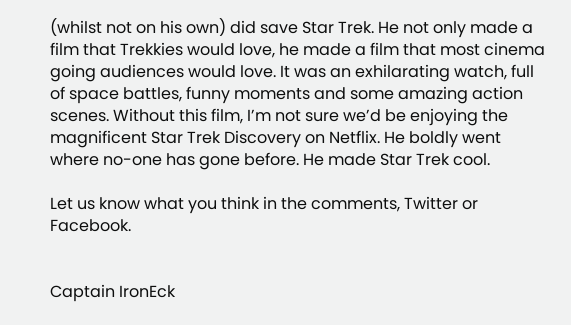(whilst not on his own) did save Star Trek. He not only made a film that Trekkies would love, he made a film that most cinema going audiences would love. It was an exhilarating watch, full of space battles, funny moments and some amazing action scenes. Without this film, I’m not sure we’d be enjoying the magnificent Star Trek Discovery on Netflix. He boldly went where no-one has gone before. He made Star Trek cool.

Let us know what you think in the comments, Twitter or Facebook.


Captain IronEck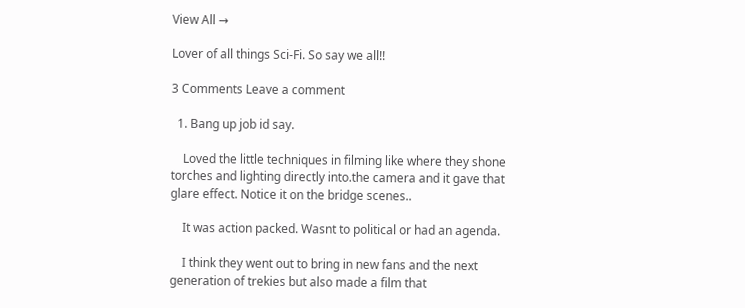View All →

Lover of all things Sci-Fi. So say we all!!

3 Comments Leave a comment

  1. Bang up job id say.

    Loved the little techniques in filming like where they shone torches and lighting directly into.the camera and it gave that glare effect. Notice it on the bridge scenes..

    It was action packed. Wasnt to political or had an agenda.

    I think they went out to bring in new fans and the next generation of trekies but also made a film that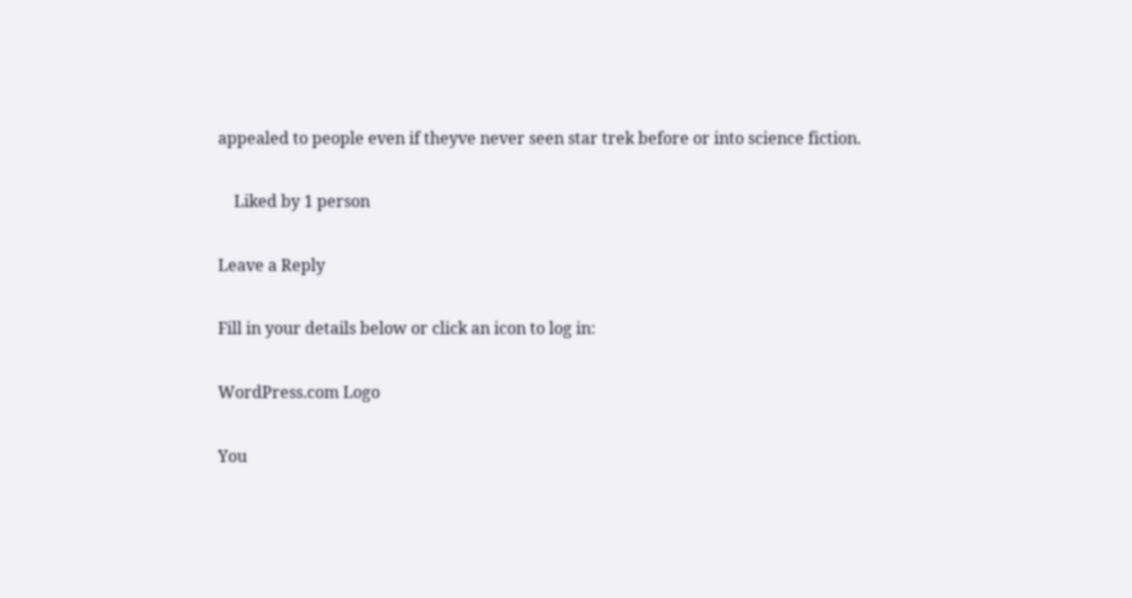appealed to people even if theyve never seen star trek before or into science fiction.

    Liked by 1 person

Leave a Reply

Fill in your details below or click an icon to log in:

WordPress.com Logo

You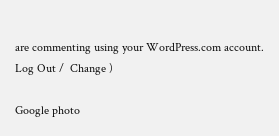are commenting using your WordPress.com account. Log Out /  Change )

Google photo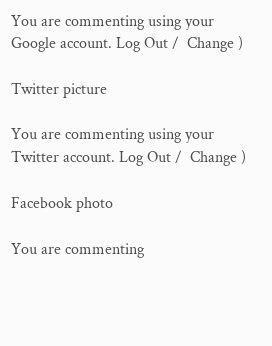You are commenting using your Google account. Log Out /  Change )

Twitter picture

You are commenting using your Twitter account. Log Out /  Change )

Facebook photo

You are commenting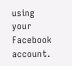using your Facebook account.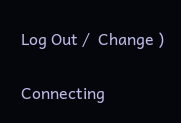Log Out /  Change )

Connecting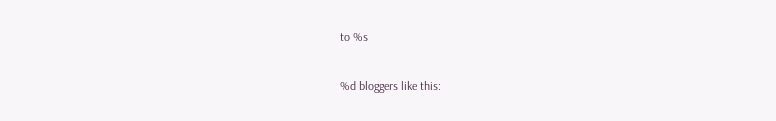to %s

%d bloggers like this: